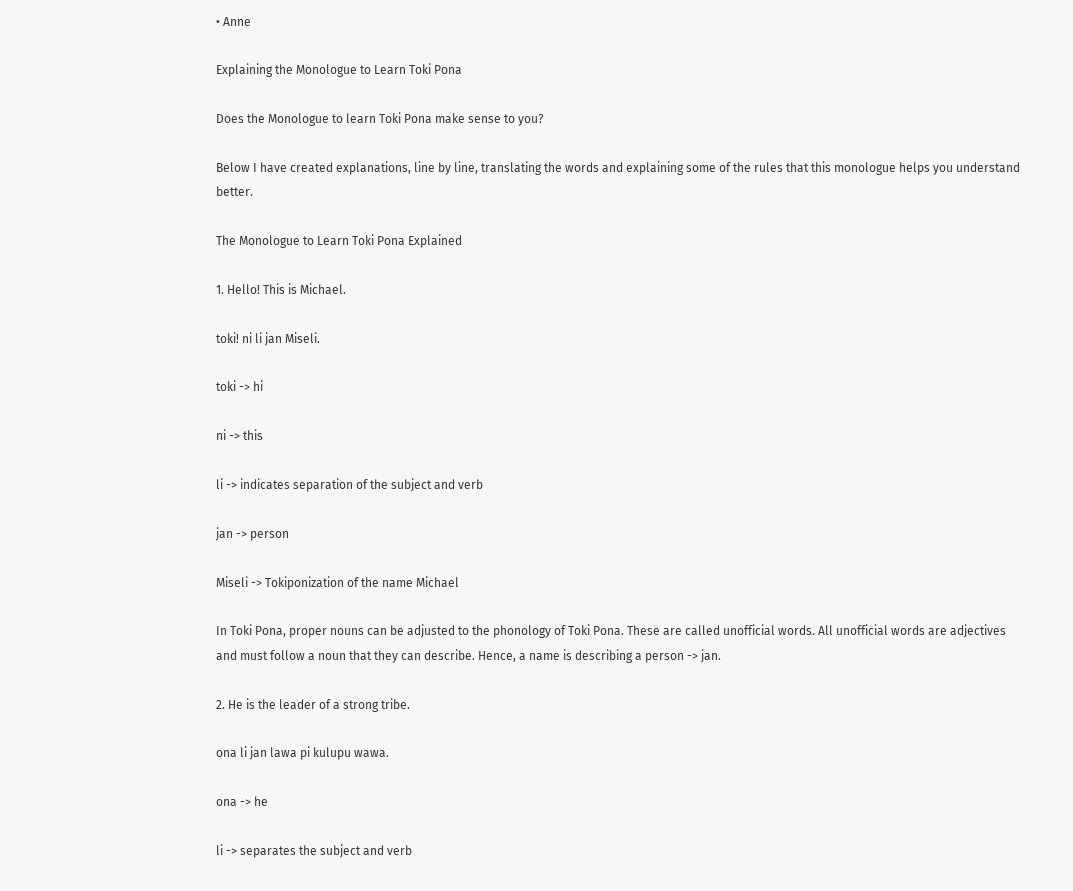• Anne

Explaining the Monologue to Learn Toki Pona

Does the Monologue to learn Toki Pona make sense to you?

Below I have created explanations, line by line, translating the words and explaining some of the rules that this monologue helps you understand better.

The Monologue to Learn Toki Pona Explained

1. Hello! This is Michael.

toki! ni li jan Miseli.

toki -> hi

ni -> this

li -> indicates separation of the subject and verb

jan -> person

Miseli -> Tokiponization of the name Michael

In Toki Pona, proper nouns can be adjusted to the phonology of Toki Pona. These are called unofficial words. All unofficial words are adjectives and must follow a noun that they can describe. Hence, a name is describing a person -> jan.

2. He is the leader of a strong tribe.

ona li jan lawa pi kulupu wawa.

ona -> he

li -> separates the subject and verb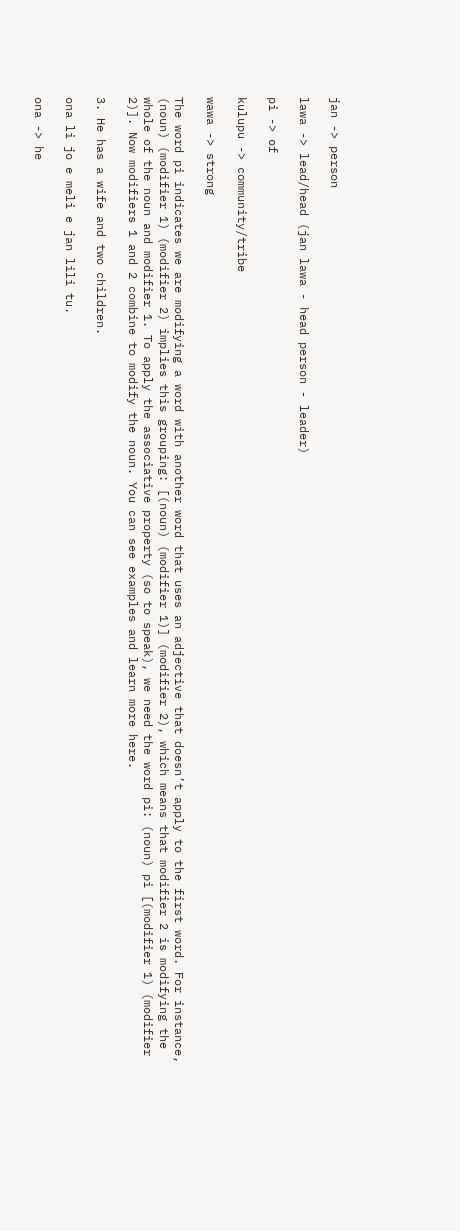jan -> person

lawa -> lead/head (jan lawa - head person - leader)

pi -> of

kulupu -> community/tribe

wawa -> strong

The word pi indicates we are modifying a word with another word that uses an adjective that doesn’t apply to the first word. For instance, (noun) (modifier 1) (modifier 2) implies this grouping: [(noun) (modifier 1)] (modifier 2), which means that modifier 2 is modifying the whole of the noun and modifier 1. To apply the associative property (so to speak), we need the word pi: (noun) pi [(modifier 1) (modifier 2)]. Now modifiers 1 and 2 combine to modify the noun. You can see examples and learn more here.

3. He has a wife and two children.

ona li jo e meli e jan lili tu.

ona -> he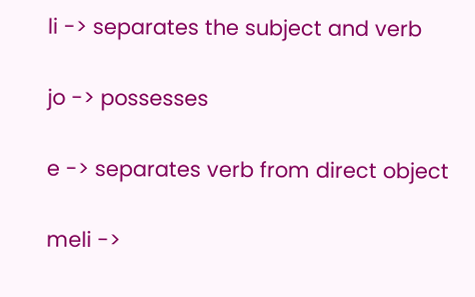li -> separates the subject and verb

jo -> possesses

e -> separates verb from direct object

meli ->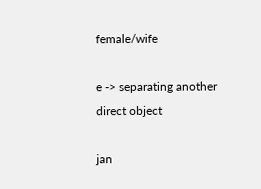female/wife

e -> separating another direct object

jan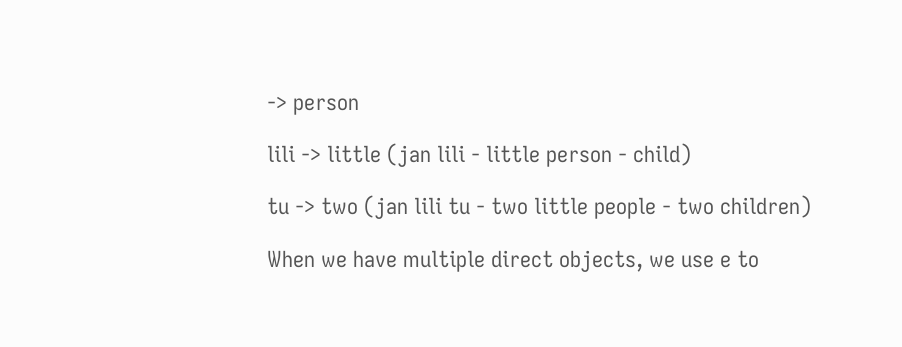-> person

lili -> little (jan lili - little person - child)

tu -> two (jan lili tu - two little people - two children)

When we have multiple direct objects, we use e to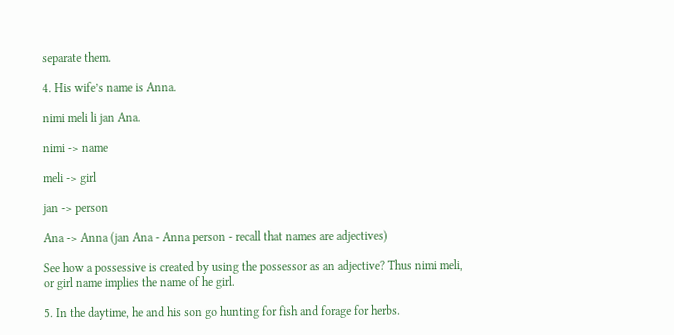separate them.

4. His wife’s name is Anna.

nimi meli li jan Ana.

nimi -> name

meli -> girl

jan -> person

Ana -> Anna (jan Ana - Anna person - recall that names are adjectives)

See how a possessive is created by using the possessor as an adjective? Thus nimi meli, or girl name implies the name of he girl.

5. In the daytime, he and his son go hunting for fish and forage for herbs.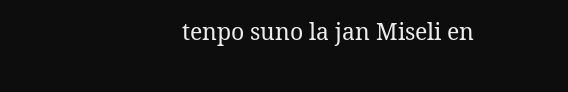tenpo suno la jan Miseli en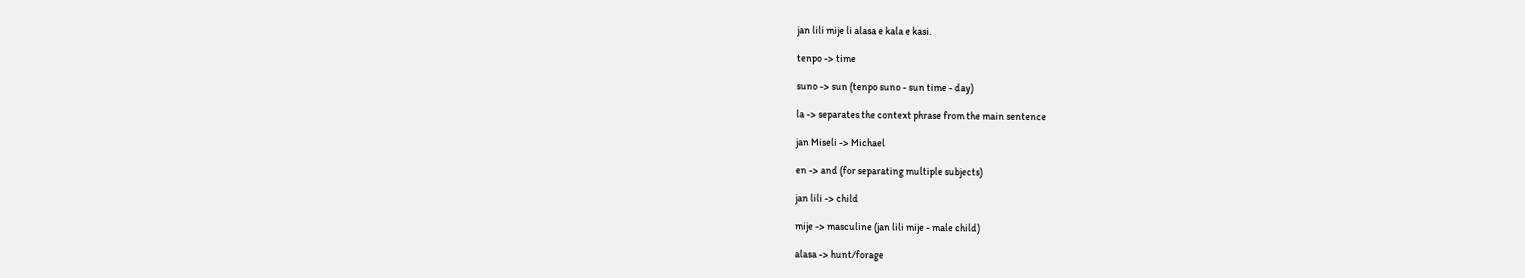jan lili mije li alasa e kala e kasi.

tenpo -> time

suno -> sun (tenpo suno - sun time - day)

la -> separates the context phrase from the main sentence

jan Miseli -> Michael

en -> and (for separating multiple subjects)

jan lili -> child

mije -> masculine (jan lili mije - male child)

alasa -> hunt/forage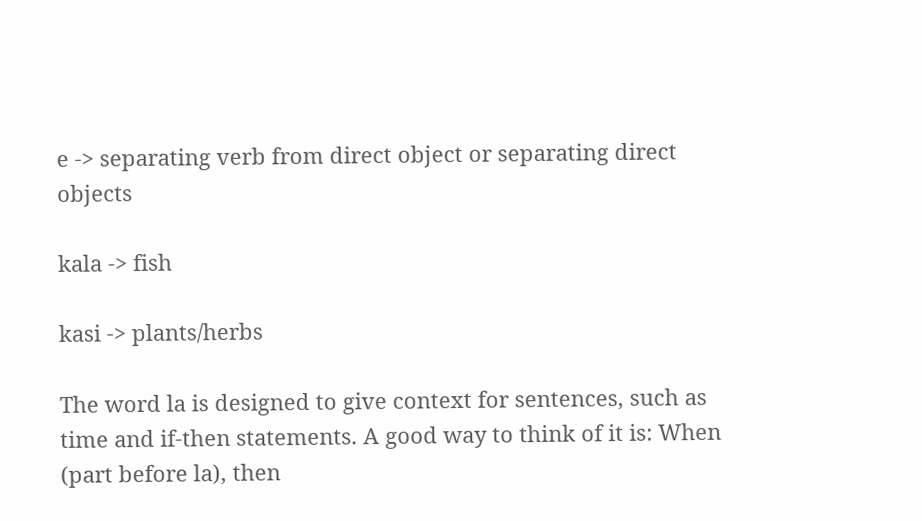e -> separating verb from direct object or separating direct objects

kala -> fish

kasi -> plants/herbs

The word la is designed to give context for sentences, such as time and if-then statements. A good way to think of it is: When (part before la), then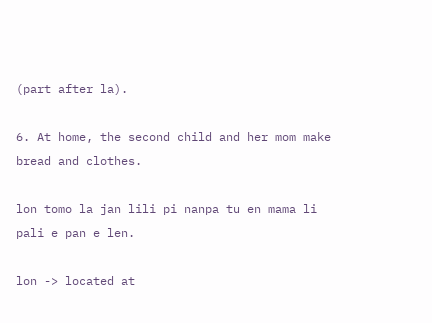(part after la).

6. At home, the second child and her mom make bread and clothes.

lon tomo la jan lili pi nanpa tu en mama li pali e pan e len.

lon -> located at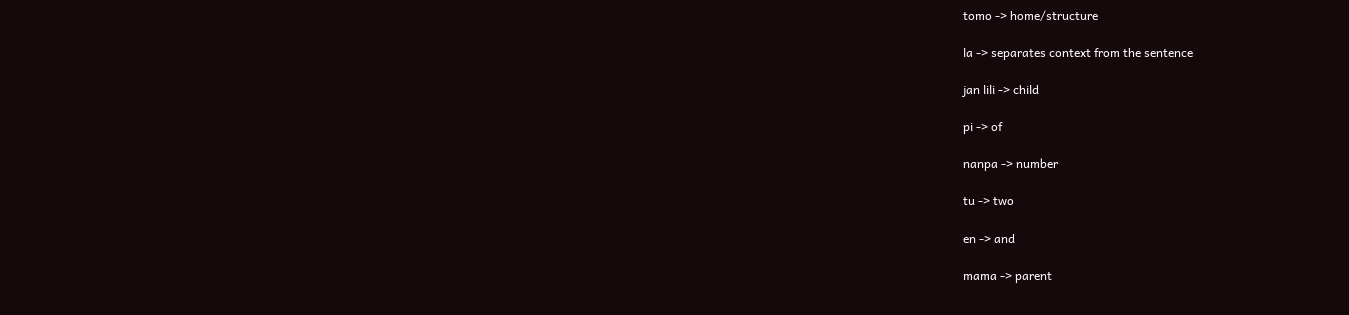tomo -> home/structure

la -> separates context from the sentence

jan lili -> child

pi -> of

nanpa -> number

tu -> two

en -> and

mama -> parent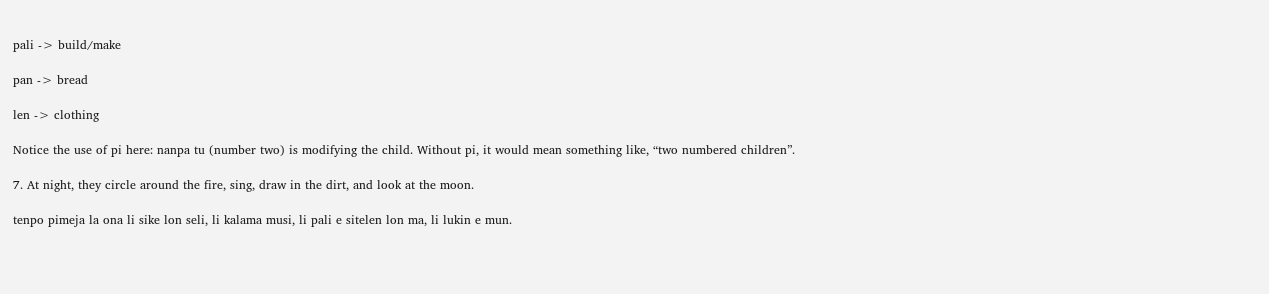pali -> build/make

pan -> bread

len -> clothing

Notice the use of pi here: nanpa tu (number two) is modifying the child. Without pi, it would mean something like, “two numbered children”.

7. At night, they circle around the fire, sing, draw in the dirt, and look at the moon.

tenpo pimeja la ona li sike lon seli, li kalama musi, li pali e sitelen lon ma, li lukin e mun.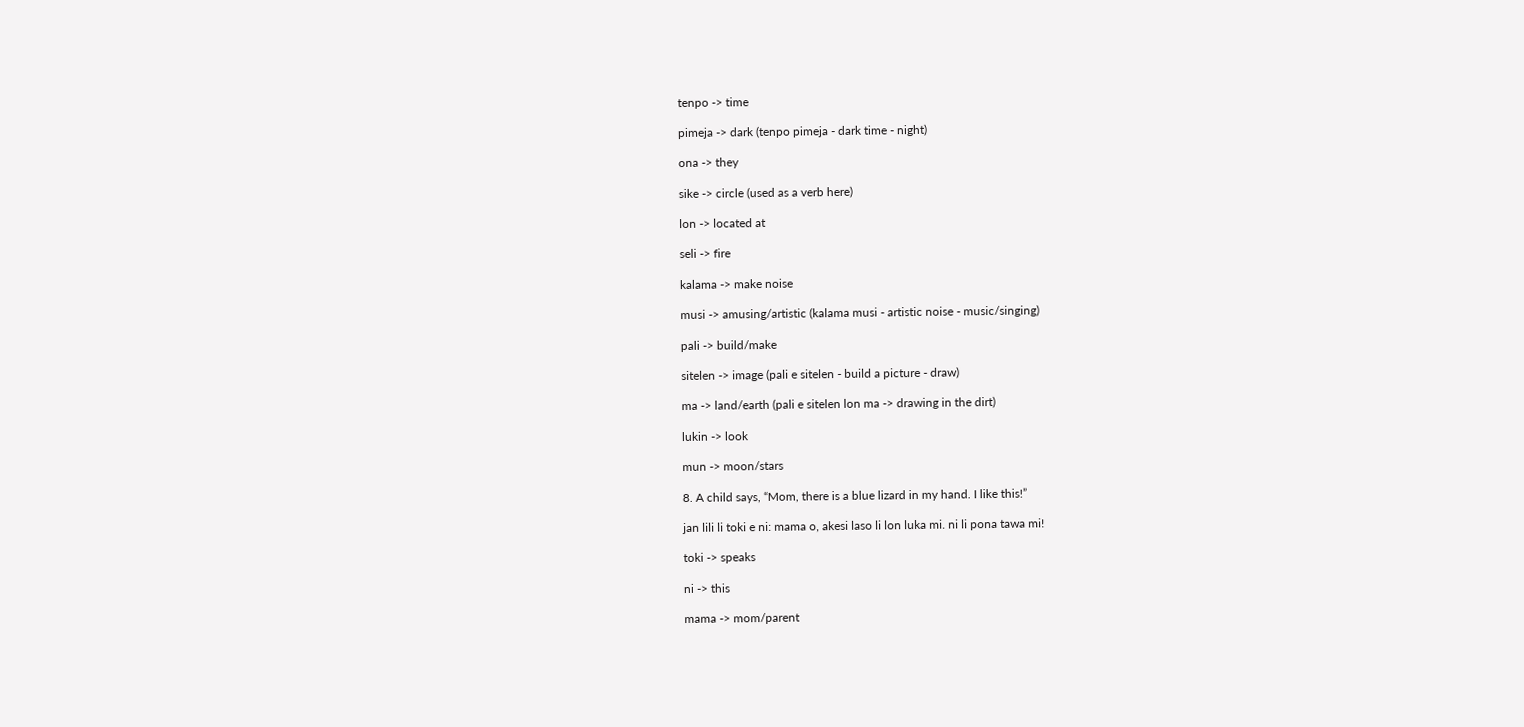tenpo -> time

pimeja -> dark (tenpo pimeja - dark time - night)

ona -> they

sike -> circle (used as a verb here)

lon -> located at

seli -> fire

kalama -> make noise

musi -> amusing/artistic (kalama musi - artistic noise - music/singing)

pali -> build/make

sitelen -> image (pali e sitelen - build a picture - draw)

ma -> land/earth (pali e sitelen lon ma -> drawing in the dirt)

lukin -> look

mun -> moon/stars

8. A child says, “Mom, there is a blue lizard in my hand. I like this!”

jan lili li toki e ni: mama o, akesi laso li lon luka mi. ni li pona tawa mi!

toki -> speaks

ni -> this

mama -> mom/parent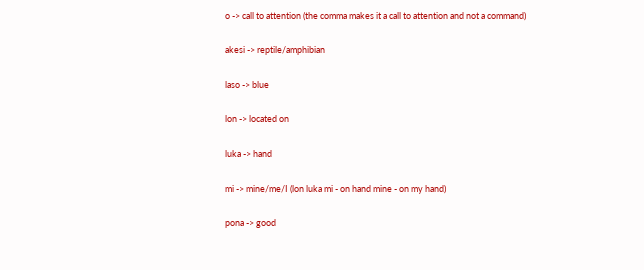o -> call to attention (the comma makes it a call to attention and not a command)

akesi -> reptile/amphibian

laso -> blue

lon -> located on

luka -> hand

mi -> mine/me/I (lon luka mi - on hand mine - on my hand)

pona -> good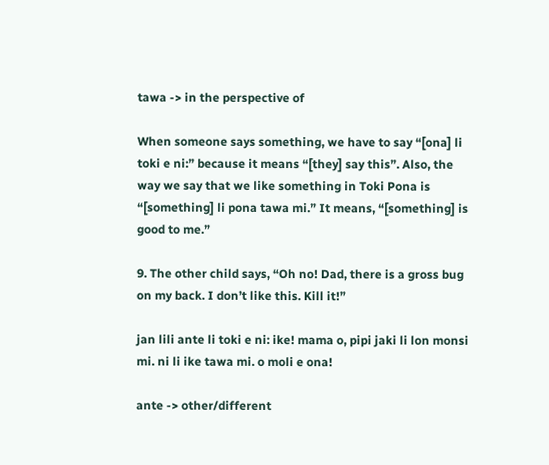tawa -> in the perspective of

When someone says something, we have to say “[ona] li toki e ni:” because it means “[they] say this”. Also, the way we say that we like something in Toki Pona is “[something] li pona tawa mi.” It means, “[something] is good to me.”

9. The other child says, “Oh no! Dad, there is a gross bug on my back. I don’t like this. Kill it!”

jan lili ante li toki e ni: ike! mama o, pipi jaki li lon monsi mi. ni li ike tawa mi. o moli e ona!

ante -> other/different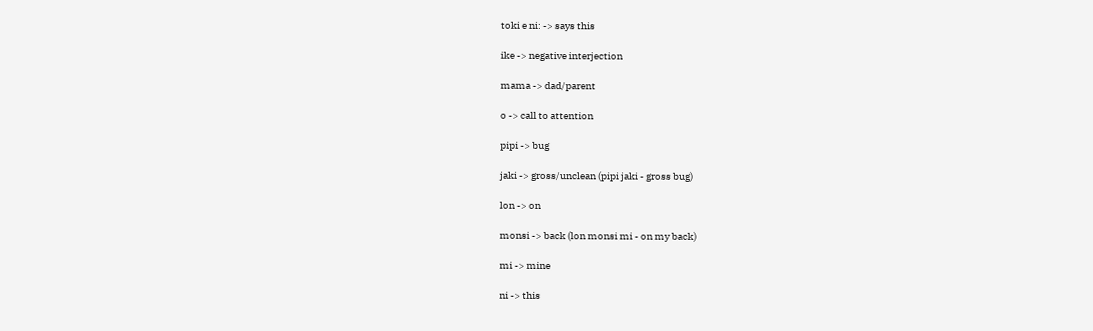toki e ni: -> says this

ike -> negative interjection

mama -> dad/parent

o -> call to attention

pipi -> bug

jaki -> gross/unclean (pipi jaki - gross bug)

lon -> on

monsi -> back (lon monsi mi - on my back)

mi -> mine

ni -> this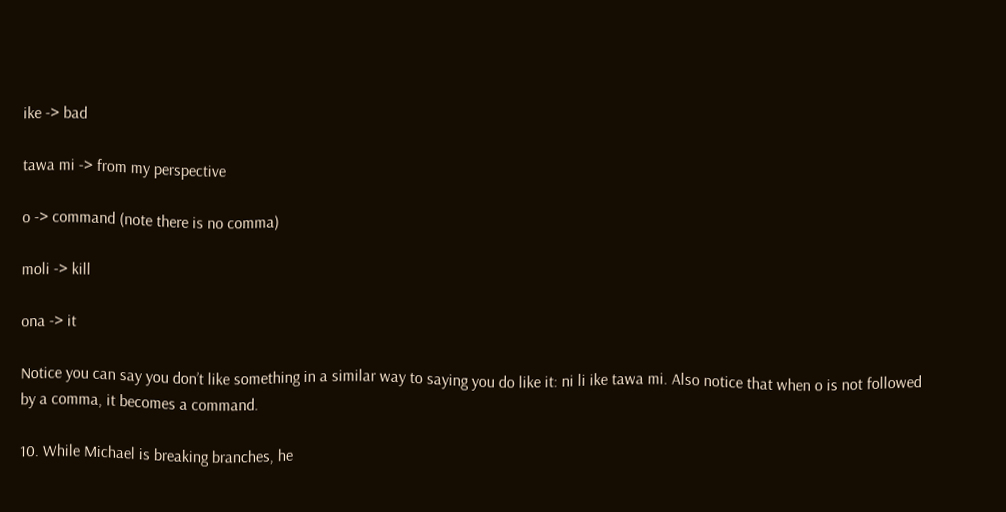ike -> bad

tawa mi -> from my perspective

o -> command (note there is no comma)

moli -> kill

ona -> it

Notice you can say you don’t like something in a similar way to saying you do like it: ni li ike tawa mi. Also notice that when o is not followed by a comma, it becomes a command.

10. While Michael is breaking branches, he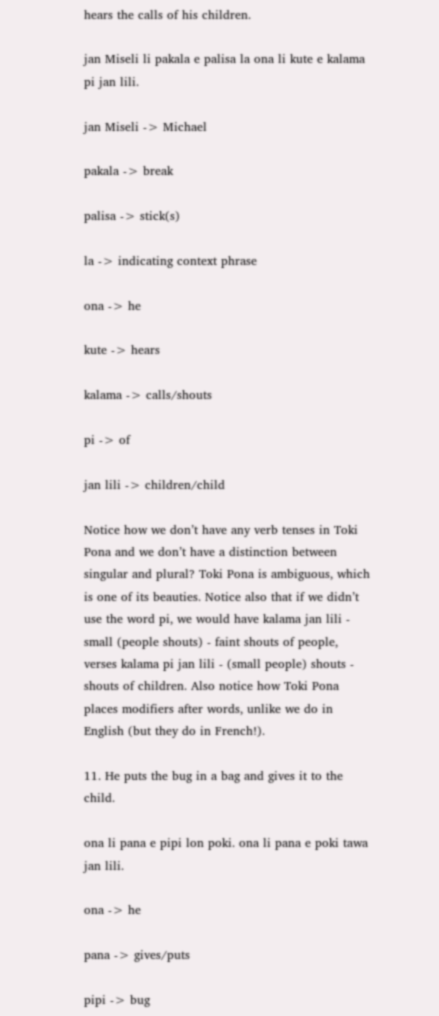hears the calls of his children.

jan Miseli li pakala e palisa la ona li kute e kalama pi jan lili.

jan Miseli -> Michael

pakala -> break

palisa -> stick(s)

la -> indicating context phrase

ona -> he

kute -> hears

kalama -> calls/shouts

pi -> of

jan lili -> children/child

Notice how we don’t have any verb tenses in Toki Pona and we don’t have a distinction between singular and plural? Toki Pona is ambiguous, which is one of its beauties. Notice also that if we didn’t use the word pi, we would have kalama jan lili - small (people shouts) - faint shouts of people, verses kalama pi jan lili - (small people) shouts - shouts of children. Also notice how Toki Pona places modifiers after words, unlike we do in English (but they do in French!).

11. He puts the bug in a bag and gives it to the child.

ona li pana e pipi lon poki. ona li pana e poki tawa jan lili.

ona -> he

pana -> gives/puts

pipi -> bug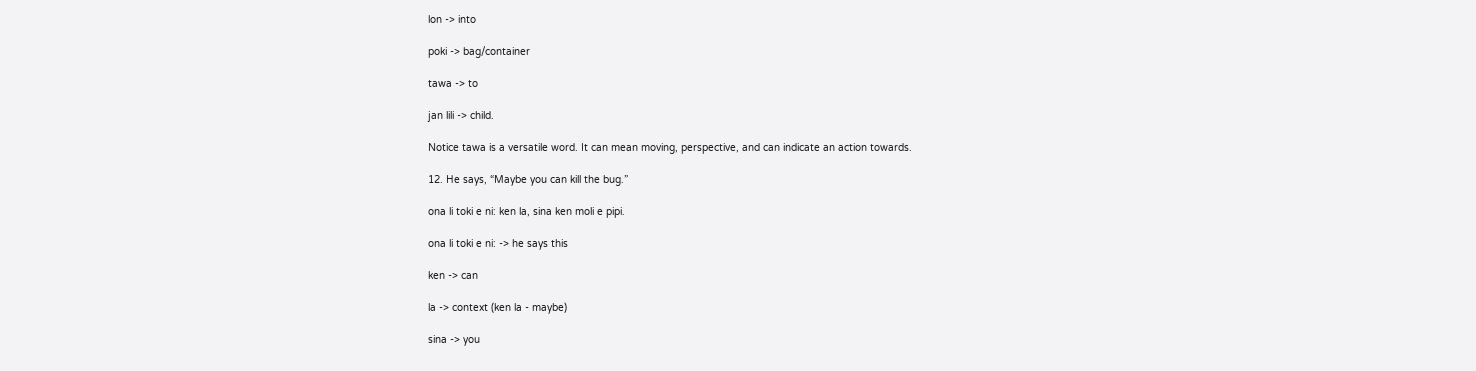lon -> into

poki -> bag/container

tawa -> to

jan lili -> child.

Notice tawa is a versatile word. It can mean moving, perspective, and can indicate an action towards.

12. He says, “Maybe you can kill the bug.”

ona li toki e ni: ken la, sina ken moli e pipi.

ona li toki e ni: -> he says this

ken -> can

la -> context (ken la - maybe)

sina -> you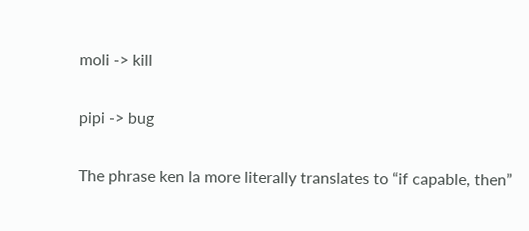moli -> kill

pipi -> bug

The phrase ken la more literally translates to “if capable, then”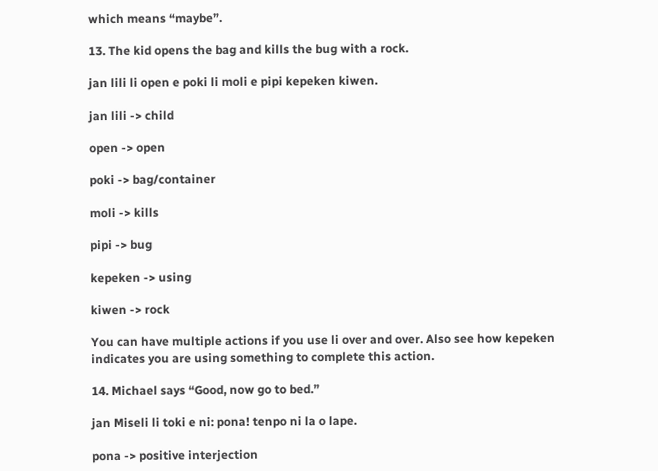which means “maybe”.

13. The kid opens the bag and kills the bug with a rock.

jan lili li open e poki li moli e pipi kepeken kiwen.

jan lili -> child

open -> open

poki -> bag/container

moli -> kills

pipi -> bug

kepeken -> using

kiwen -> rock

You can have multiple actions if you use li over and over. Also see how kepeken indicates you are using something to complete this action.

14. Michael says “Good, now go to bed.”

jan Miseli li toki e ni: pona! tenpo ni la o lape.

pona -> positive interjection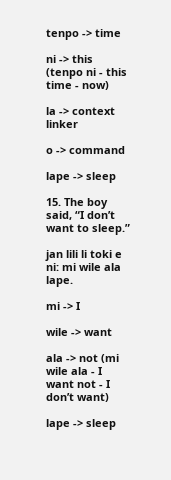tenpo -> time

ni -> this (tenpo ni - this time - now)

la -> context linker

o -> command

lape -> sleep

15. The boy said, “I don’t want to sleep.”

jan lili li toki e ni: mi wile ala lape.

mi -> I

wile -> want

ala -> not (mi wile ala - I want not - I don’t want)

lape -> sleep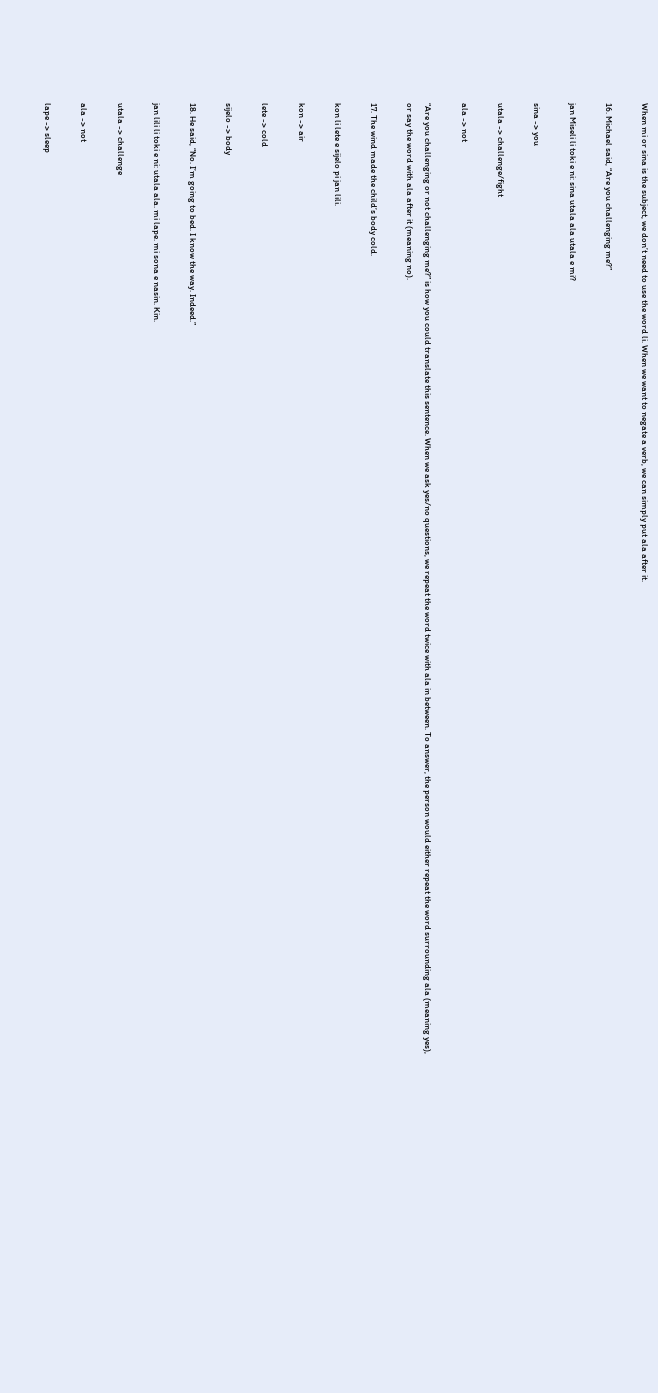When mi or sina is the subject, we don’t need to use the word li. When we want to negate a verb, we can simply put ala after it.

16. Michael said, “Are you challenging me?”

jan Miseli li toki e ni: sina utala ala utala e mi?

sina -> you

utala -> challenge/fight

ala -> not

“Are you challenging or not challenging me?” is how you could translate this sentence. When we ask yes/no questions, we repeat the word twice with ala in between. To answer, the person would either repeat the word surrounding ala (meaning yes), or say the word with ala after it (meaning no).

17. The wind made the child’s body cold.

kon li lete e sijelo pi jan lili.

kon -> air

lete -> cold

sijelo -> body

18. He said, “No. I’m going to bed. I know the way. Indeed.”

jan lili li toki e ni: utala ala. mi lape. mi sona e nasin. Kin.

utala -> challenge

ala -> not

lape -> sleep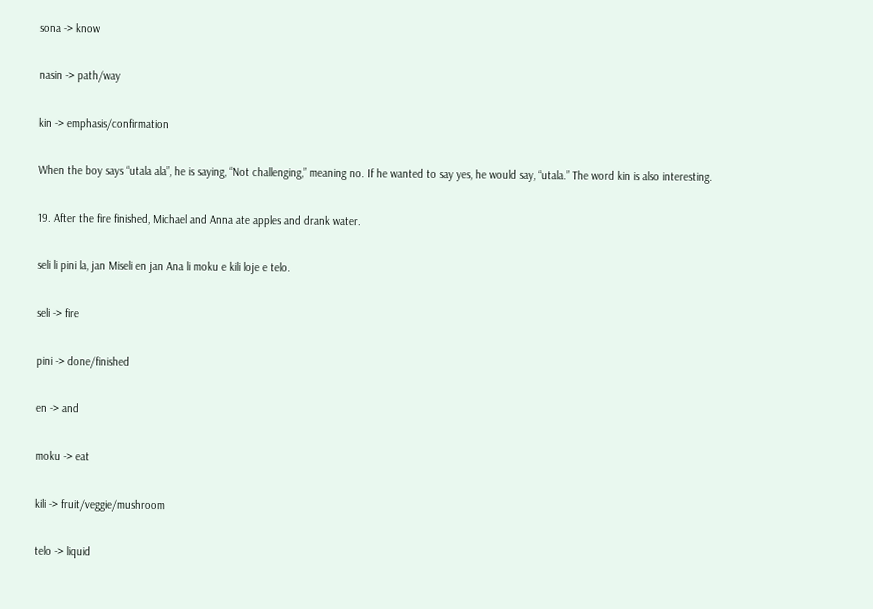sona -> know

nasin -> path/way

kin -> emphasis/confirmation

When the boy says “utala ala”, he is saying, “Not challenging,” meaning no. If he wanted to say yes, he would say, “utala.” The word kin is also interesting.

19. After the fire finished, Michael and Anna ate apples and drank water.

seli li pini la, jan Miseli en jan Ana li moku e kili loje e telo.

seli -> fire

pini -> done/finished

en -> and

moku -> eat

kili -> fruit/veggie/mushroom

telo -> liquid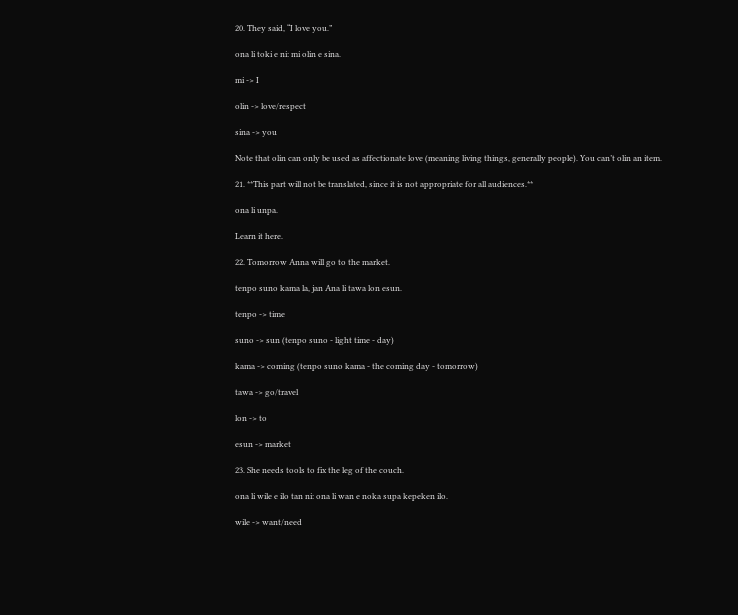20. They said, “I love you.”

ona li toki e ni: mi olin e sina.

mi -> I

olin -> love/respect

sina -> you

Note that olin can only be used as affectionate love (meaning living things, generally people). You can’t olin an item.

21. **This part will not be translated, since it is not appropriate for all audiences.**

ona li unpa.

Learn it here.

22. Tomorrow Anna will go to the market.

tenpo suno kama la, jan Ana li tawa lon esun.

tenpo -> time

suno -> sun (tenpo suno - light time - day)

kama -> coming (tenpo suno kama - the coming day - tomorrow)

tawa -> go/travel

lon -> to

esun -> market

23. She needs tools to fix the leg of the couch.

ona li wile e ilo tan ni: ona li wan e noka supa kepeken ilo.

wile -> want/need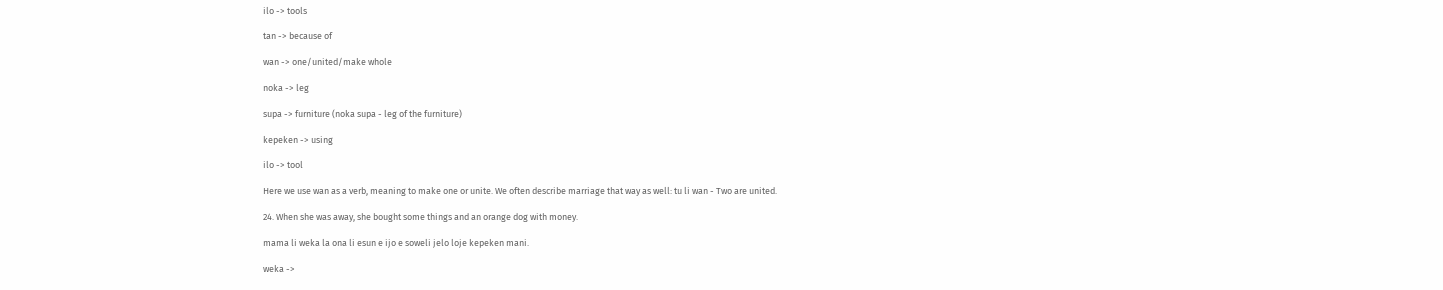ilo -> tools

tan -> because of

wan -> one/united/make whole

noka -> leg

supa -> furniture (noka supa - leg of the furniture)

kepeken -> using

ilo -> tool

Here we use wan as a verb, meaning to make one or unite. We often describe marriage that way as well: tu li wan - Two are united.

24. When she was away, she bought some things and an orange dog with money.

mama li weka la ona li esun e ijo e soweli jelo loje kepeken mani.

weka ->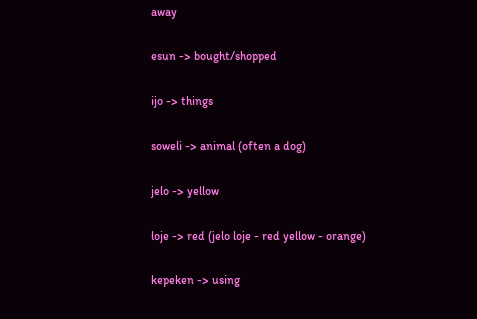away

esun -> bought/shopped

ijo -> things

soweli -> animal (often a dog)

jelo -> yellow

loje -> red (jelo loje - red yellow - orange)

kepeken -> using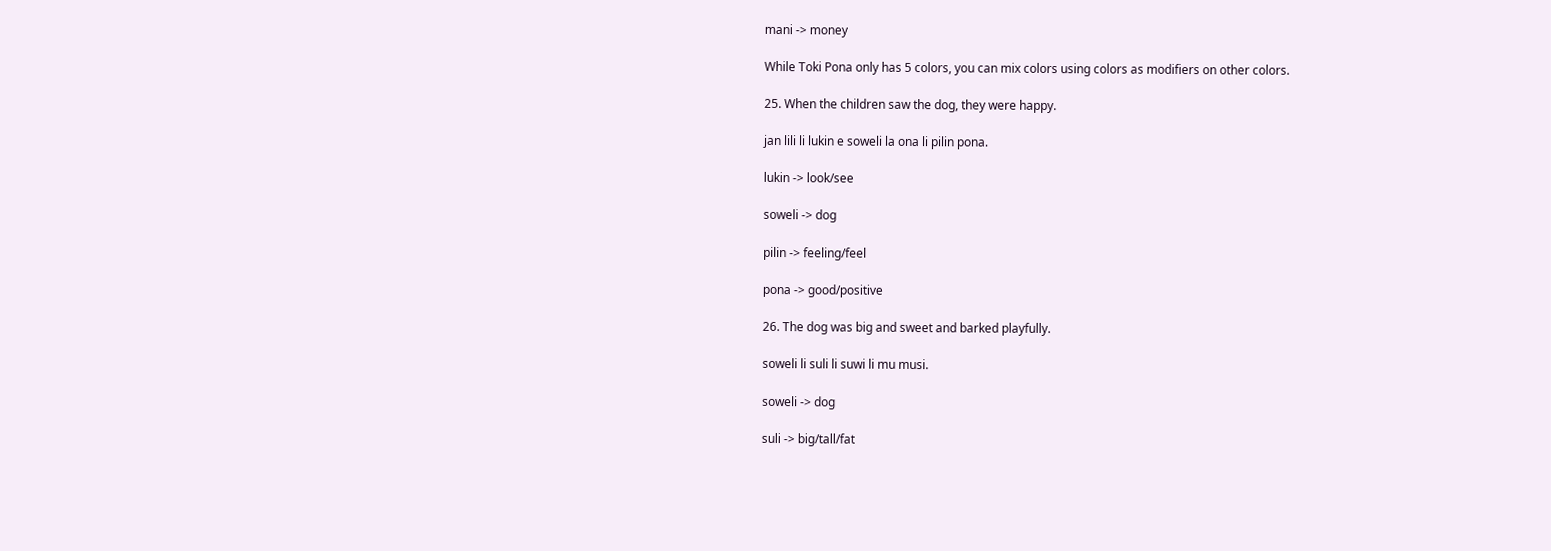mani -> money

While Toki Pona only has 5 colors, you can mix colors using colors as modifiers on other colors.

25. When the children saw the dog, they were happy.

jan lili li lukin e soweli la ona li pilin pona.

lukin -> look/see

soweli -> dog

pilin -> feeling/feel

pona -> good/positive

26. The dog was big and sweet and barked playfully.

soweli li suli li suwi li mu musi.

soweli -> dog

suli -> big/tall/fat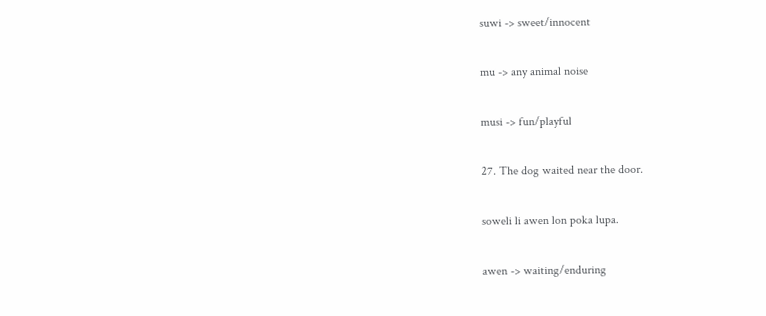suwi -> sweet/innocent

mu -> any animal noise

musi -> fun/playful

27. The dog waited near the door.

soweli li awen lon poka lupa.

awen -> waiting/enduring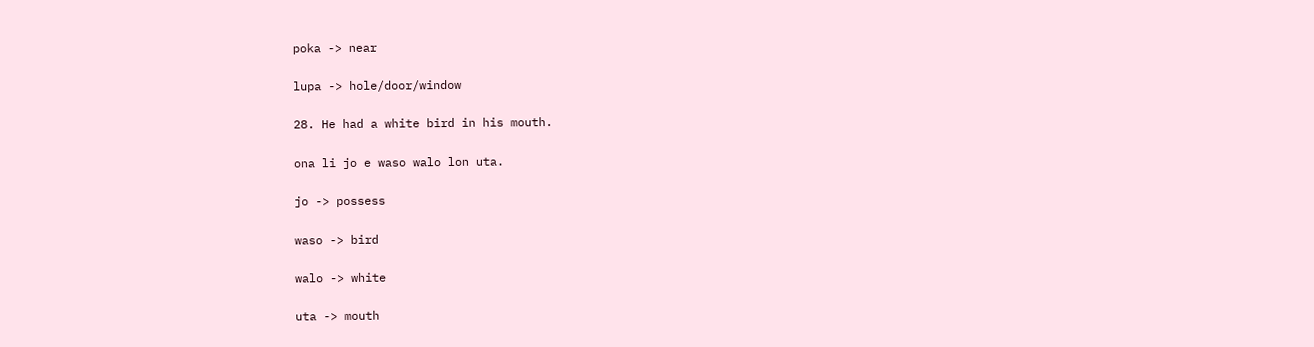poka -> near

lupa -> hole/door/window

28. He had a white bird in his mouth.

ona li jo e waso walo lon uta.

jo -> possess

waso -> bird

walo -> white

uta -> mouth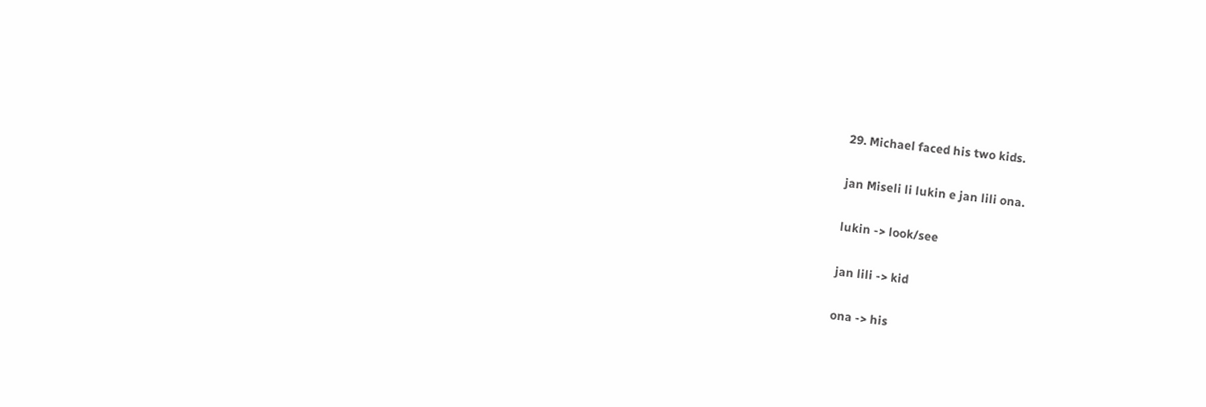29. Michael faced his two kids.

jan Miseli li lukin e jan lili ona.

lukin -> look/see

jan lili -> kid

ona -> his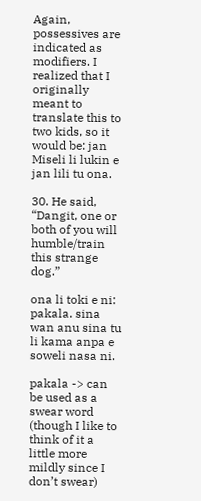Again, possessives are indicated as modifiers. I realized that I originally meant to translate this to two kids, so it would be: jan Miseli li lukin e jan lili tu ona.

30. He said, “Dangit, one or both of you will humble/train this strange dog.”

ona li toki e ni: pakala. sina wan anu sina tu li kama anpa e soweli nasa ni.

pakala -> can be used as a swear word (though I like to think of it a little more mildly since I don’t swear)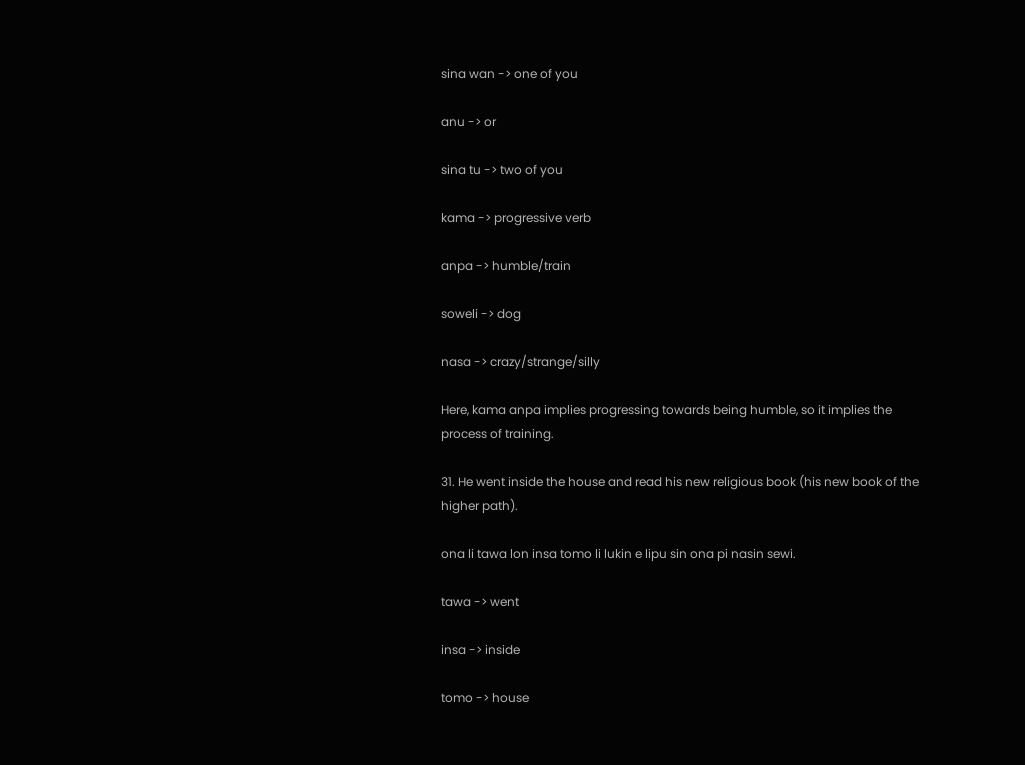sina wan -> one of you

anu -> or

sina tu -> two of you

kama -> progressive verb

anpa -> humble/train

soweli -> dog

nasa -> crazy/strange/silly

Here, kama anpa implies progressing towards being humble, so it implies the process of training.

31. He went inside the house and read his new religious book (his new book of the higher path).

ona li tawa lon insa tomo li lukin e lipu sin ona pi nasin sewi.

tawa -> went

insa -> inside

tomo -> house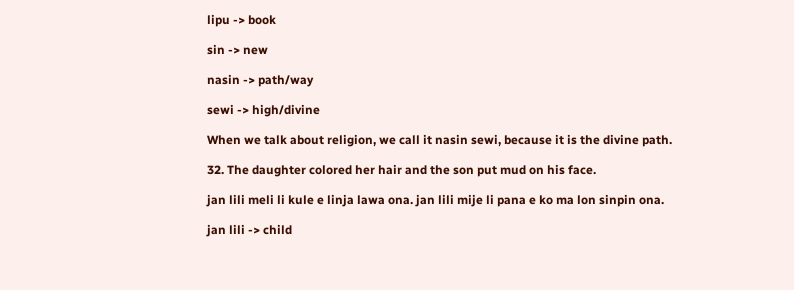lipu -> book

sin -> new

nasin -> path/way

sewi -> high/divine

When we talk about religion, we call it nasin sewi, because it is the divine path.

32. The daughter colored her hair and the son put mud on his face.

jan lili meli li kule e linja lawa ona. jan lili mije li pana e ko ma lon sinpin ona.

jan lili -> child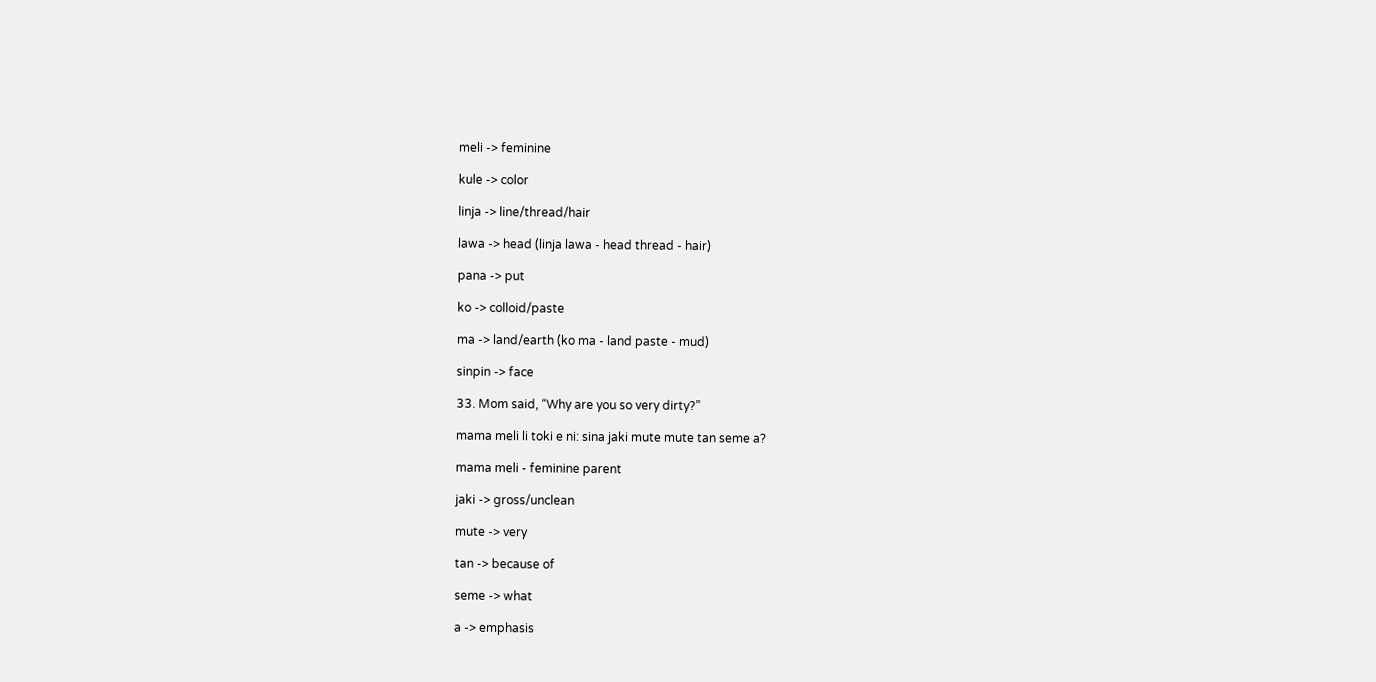meli -> feminine

kule -> color

linja -> line/thread/hair

lawa -> head (linja lawa - head thread - hair)

pana -> put

ko -> colloid/paste

ma -> land/earth (ko ma - land paste - mud)

sinpin -> face

33. Mom said, “Why are you so very dirty?”

mama meli li toki e ni: sina jaki mute mute tan seme a?

mama meli - feminine parent

jaki -> gross/unclean

mute -> very

tan -> because of

seme -> what

a -> emphasis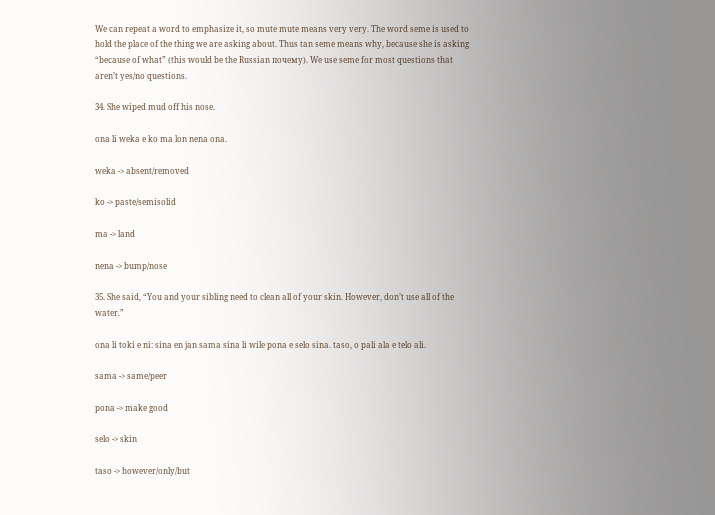We can repeat a word to emphasize it, so mute mute means very very. The word seme is used to hold the place of the thing we are asking about. Thus tan seme means why, because she is asking “because of what” (this would be the Russian почему). We use seme for most questions that aren’t yes/no questions.

34. She wiped mud off his nose.

ona li weka e ko ma lon nena ona.

weka -> absent/removed

ko -> paste/semisolid

ma -> land

nena -> bump/nose

35. She said, “You and your sibling need to clean all of your skin. However, don’t use all of the water.”

ona li toki e ni: sina en jan sama sina li wile pona e selo sina. taso, o pali ala e telo ali.

sama -> same/peer

pona -> make good

selo -> skin

taso -> however/only/but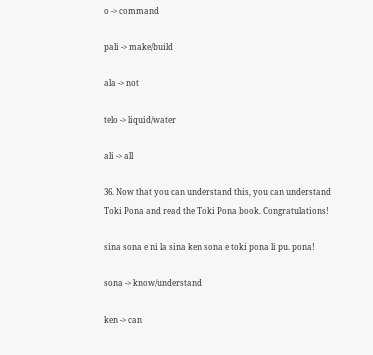o -> command

pali -> make/build

ala -> not

telo -> liquid/water

ali -> all

36. Now that you can understand this, you can understand Toki Pona and read the Toki Pona book. Congratulations!

sina sona e ni la sina ken sona e toki pona li pu. pona!

sona -> know/understand

ken -> can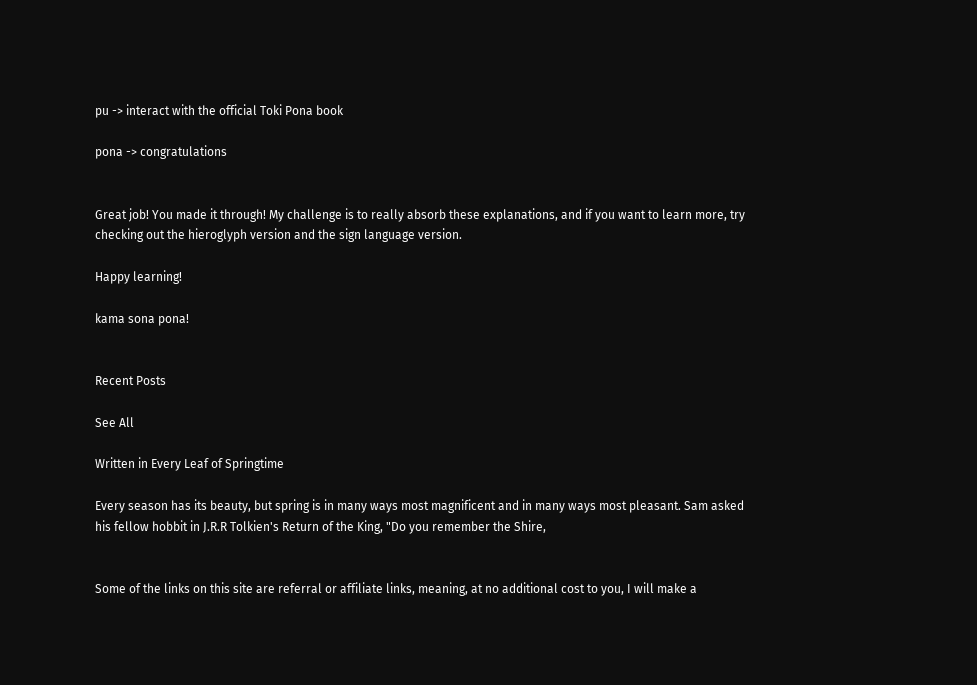pu -> interact with the official Toki Pona book

pona -> congratulations


Great job! You made it through! My challenge is to really absorb these explanations, and if you want to learn more, try checking out the hieroglyph version and the sign language version.

Happy learning!

kama sona pona!


Recent Posts

See All

Written in Every Leaf of Springtime

Every season has its beauty, but spring is in many ways most magnificent and in many ways most pleasant. Sam asked his fellow hobbit in J.R.R Tolkien's Return of the King, "Do you remember the Shire,


Some of the links on this site are referral or affiliate links, meaning, at no additional cost to you, I will make a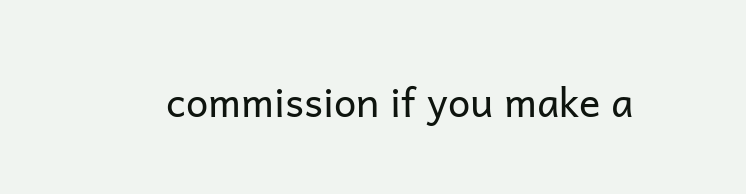commission if you make a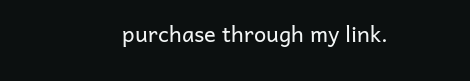purchase through my link.